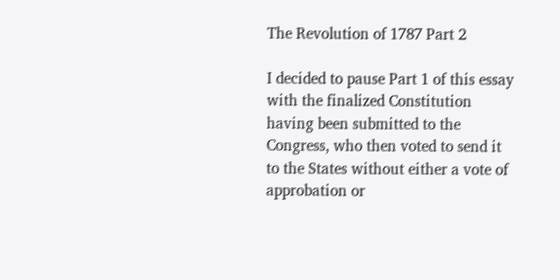The Revolution of 1787 Part 2

I decided to pause Part 1 of this essay with the finalized Constitution having been submitted to the Congress, who then voted to send it to the States without either a vote of approbation or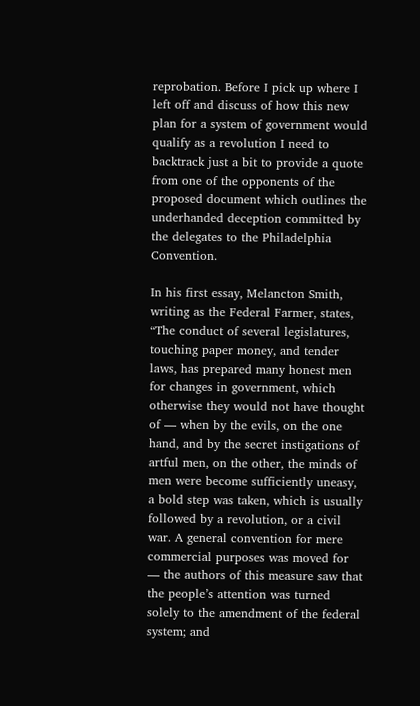reprobation. Before I pick up where I left off and discuss of how this new plan for a system of government would qualify as a revolution I need to backtrack just a bit to provide a quote from one of the opponents of the proposed document which outlines the underhanded deception committed by the delegates to the Philadelphia Convention.

In his first essay, Melancton Smith, writing as the Federal Farmer, states, “The conduct of several legislatures, touching paper money, and tender laws, has prepared many honest men for changes in government, which otherwise they would not have thought of — when by the evils, on the one hand, and by the secret instigations of artful men, on the other, the minds of men were become sufficiently uneasy, a bold step was taken, which is usually followed by a revolution, or a civil war. A general convention for mere commercial purposes was moved for — the authors of this measure saw that the people’s attention was turned solely to the amendment of the federal system; and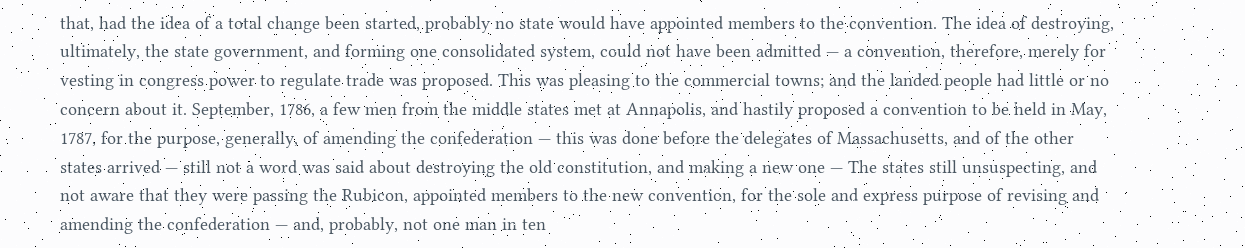that, had the idea of a total change been started, probably no state would have appointed members to the convention. The idea of destroying, ultimately, the state government, and forming one consolidated system, could not have been admitted — a convention, therefore, merely for vesting in congress power to regulate trade was proposed. This was pleasing to the commercial towns; and the landed people had little or no concern about it. September, 1786, a few men from the middle states met at Annapolis, and hastily proposed a convention to be held in May, 1787, for the purpose, generally, of amending the confederation — this was done before the delegates of Massachusetts, and of the other states arrived — still not a word was said about destroying the old constitution, and making a new one — The states still unsuspecting, and not aware that they were passing the Rubicon, appointed members to the new convention, for the sole and express purpose of revising and amending the confederation — and, probably, not one man in ten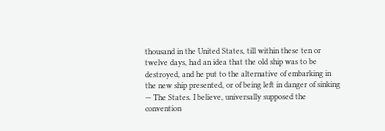thousand in the United States, till within these ten or twelve days, had an idea that the old ship was to be destroyed, and he put to the alternative of embarking in the new ship presented, or of being left in danger of sinking — The States. I believe, universally supposed the convention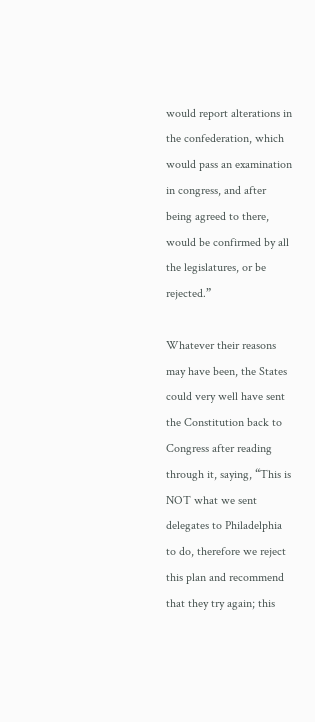would report alterations in the confederation, which would pass an examination in congress, and after being agreed to there, would be confirmed by all the legislatures, or be rejected.”

Whatever their reasons may have been, the States could very well have sent the Constitution back to Congress after reading through it, saying, “This is NOT what we sent delegates to Philadelphia to do, therefore we reject this plan and recommend that they try again; this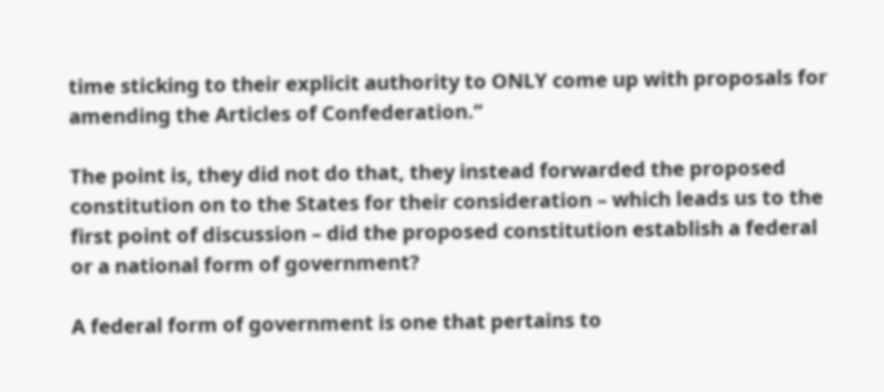time sticking to their explicit authority to ONLY come up with proposals for amending the Articles of Confederation.”

The point is, they did not do that, they instead forwarded the proposed constitution on to the States for their consideration – which leads us to the first point of discussion – did the proposed constitution establish a federal or a national form of government?

A federal form of government is one that pertains to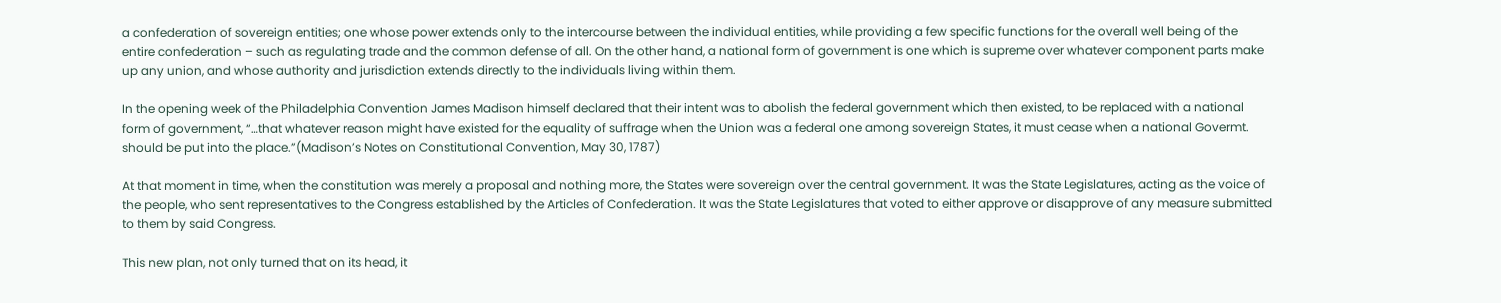a confederation of sovereign entities; one whose power extends only to the intercourse between the individual entities, while providing a few specific functions for the overall well being of the entire confederation – such as regulating trade and the common defense of all. On the other hand, a national form of government is one which is supreme over whatever component parts make up any union, and whose authority and jurisdiction extends directly to the individuals living within them.

In the opening week of the Philadelphia Convention James Madison himself declared that their intent was to abolish the federal government which then existed, to be replaced with a national form of government, “…that whatever reason might have existed for the equality of suffrage when the Union was a federal one among sovereign States, it must cease when a national Govermt. should be put into the place.”(Madison’s Notes on Constitutional Convention, May 30, 1787)

At that moment in time, when the constitution was merely a proposal and nothing more, the States were sovereign over the central government. It was the State Legislatures, acting as the voice of the people, who sent representatives to the Congress established by the Articles of Confederation. It was the State Legislatures that voted to either approve or disapprove of any measure submitted to them by said Congress.

This new plan, not only turned that on its head, it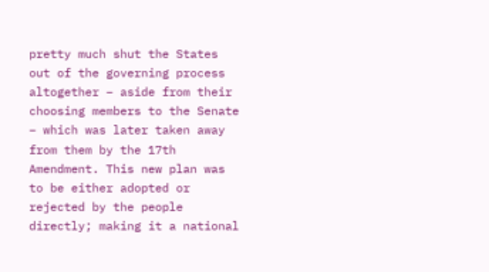pretty much shut the States out of the governing process altogether – aside from their choosing members to the Senate – which was later taken away from them by the 17th Amendment. This new plan was to be either adopted or rejected by the people directly; making it a national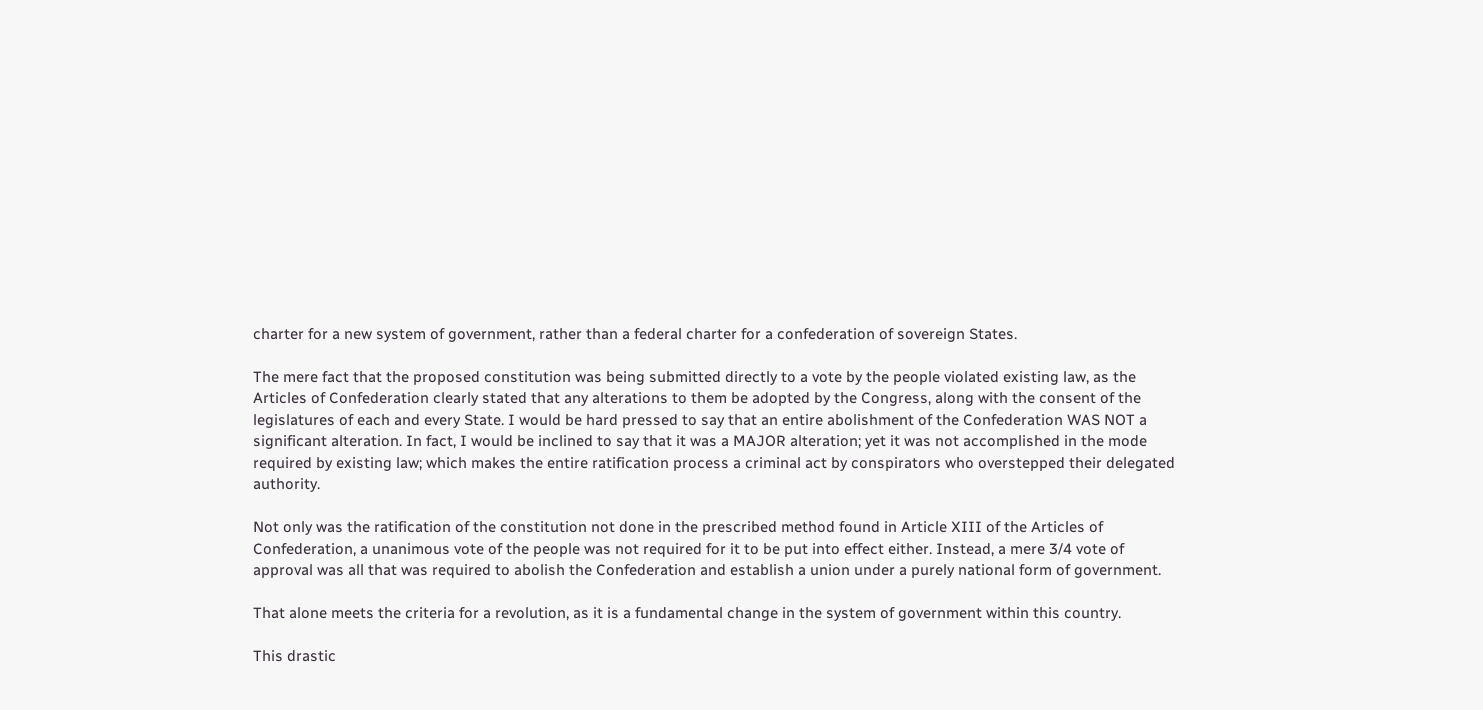charter for a new system of government, rather than a federal charter for a confederation of sovereign States.

The mere fact that the proposed constitution was being submitted directly to a vote by the people violated existing law, as the Articles of Confederation clearly stated that any alterations to them be adopted by the Congress, along with the consent of the legislatures of each and every State. I would be hard pressed to say that an entire abolishment of the Confederation WAS NOT a significant alteration. In fact, I would be inclined to say that it was a MAJOR alteration; yet it was not accomplished in the mode required by existing law; which makes the entire ratification process a criminal act by conspirators who overstepped their delegated authority.

Not only was the ratification of the constitution not done in the prescribed method found in Article XIII of the Articles of Confederation, a unanimous vote of the people was not required for it to be put into effect either. Instead, a mere 3/4 vote of approval was all that was required to abolish the Confederation and establish a union under a purely national form of government.

That alone meets the criteria for a revolution, as it is a fundamental change in the system of government within this country.

This drastic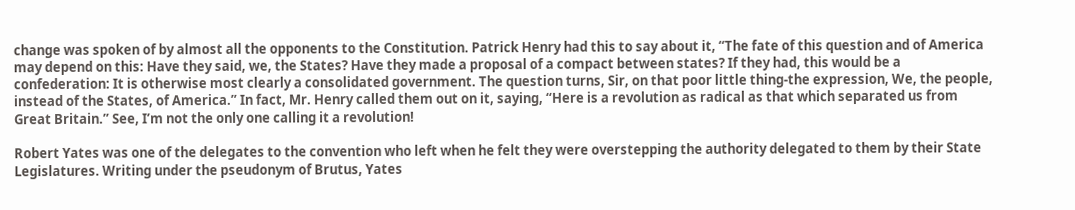change was spoken of by almost all the opponents to the Constitution. Patrick Henry had this to say about it, “The fate of this question and of America may depend on this: Have they said, we, the States? Have they made a proposal of a compact between states? If they had, this would be a confederation: It is otherwise most clearly a consolidated government. The question turns, Sir, on that poor little thing-the expression, We, the people, instead of the States, of America.” In fact, Mr. Henry called them out on it, saying, “Here is a revolution as radical as that which separated us from Great Britain.” See, I’m not the only one calling it a revolution!

Robert Yates was one of the delegates to the convention who left when he felt they were overstepping the authority delegated to them by their State Legislatures. Writing under the pseudonym of Brutus, Yates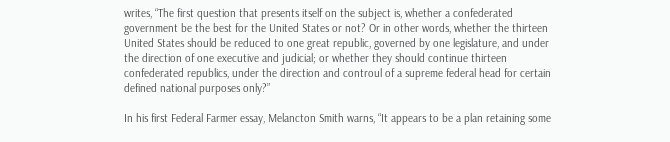writes, “The first question that presents itself on the subject is, whether a confederated government be the best for the United States or not? Or in other words, whether the thirteen United States should be reduced to one great republic, governed by one legislature, and under the direction of one executive and judicial; or whether they should continue thirteen confederated republics, under the direction and controul of a supreme federal head for certain defined national purposes only?”

In his first Federal Farmer essay, Melancton Smith warns, “It appears to be a plan retaining some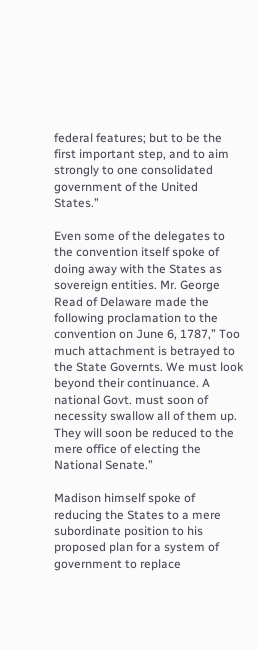federal features; but to be the first important step, and to aim strongly to one consolidated government of the United States.”

Even some of the delegates to the convention itself spoke of doing away with the States as sovereign entities. Mr. George Read of Delaware made the following proclamation to the convention on June 6, 1787,” Too much attachment is betrayed to the State Governts. We must look beyond their continuance. A national Govt. must soon of necessity swallow all of them up. They will soon be reduced to the mere office of electing the National Senate.”

Madison himself spoke of reducing the States to a mere subordinate position to his proposed plan for a system of government to replace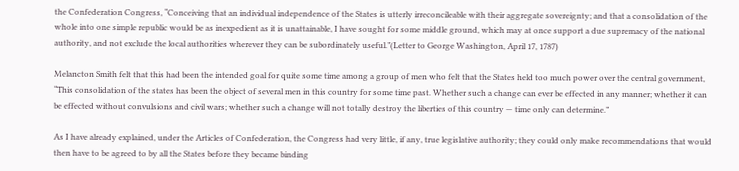the Confederation Congress, “Conceiving that an individual independence of the States is utterly irreconcileable with their aggregate sovereignty; and that a consolidation of the whole into one simple republic would be as inexpedient as it is unattainable, I have sought for some middle ground, which may at once support a due supremacy of the national authority, and not exclude the local authorities wherever they can be subordinately useful.”(Letter to George Washington, April 17, 1787)

Melancton Smith felt that this had been the intended goal for quite some time among a group of men who felt that the States held too much power over the central government, “This consolidation of the states has been the object of several men in this country for some time past. Whether such a change can ever be effected in any manner; whether it can be effected without convulsions and civil wars; whether such a change will not totally destroy the liberties of this country — time only can determine.”

As I have already explained, under the Articles of Confederation, the Congress had very little, if any, true legislative authority; they could only make recommendations that would then have to be agreed to by all the States before they became binding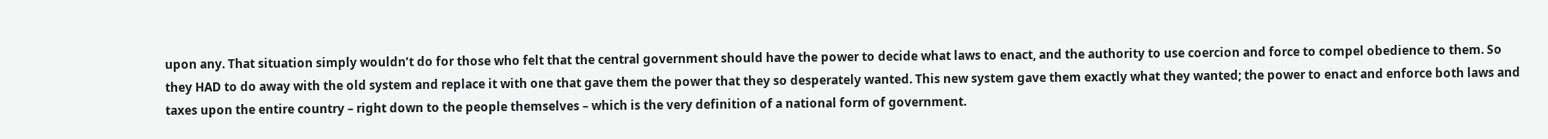upon any. That situation simply wouldn’t do for those who felt that the central government should have the power to decide what laws to enact, and the authority to use coercion and force to compel obedience to them. So they HAD to do away with the old system and replace it with one that gave them the power that they so desperately wanted. This new system gave them exactly what they wanted; the power to enact and enforce both laws and taxes upon the entire country – right down to the people themselves – which is the very definition of a national form of government.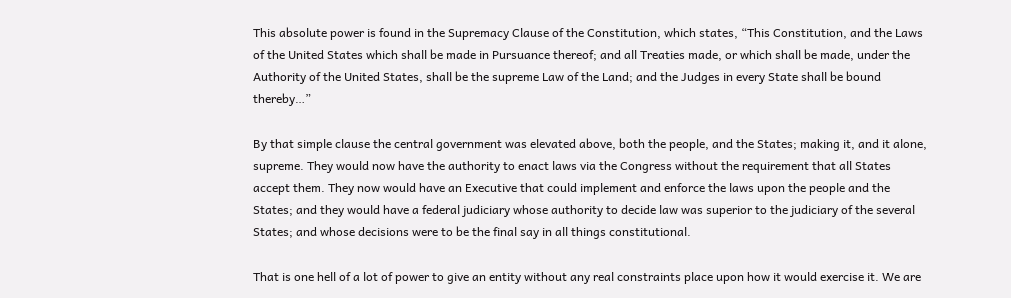This absolute power is found in the Supremacy Clause of the Constitution, which states, “This Constitution, and the Laws of the United States which shall be made in Pursuance thereof; and all Treaties made, or which shall be made, under the Authority of the United States, shall be the supreme Law of the Land; and the Judges in every State shall be bound thereby…”

By that simple clause the central government was elevated above, both the people, and the States; making it, and it alone, supreme. They would now have the authority to enact laws via the Congress without the requirement that all States accept them. They now would have an Executive that could implement and enforce the laws upon the people and the States; and they would have a federal judiciary whose authority to decide law was superior to the judiciary of the several States; and whose decisions were to be the final say in all things constitutional.

That is one hell of a lot of power to give an entity without any real constraints place upon how it would exercise it. We are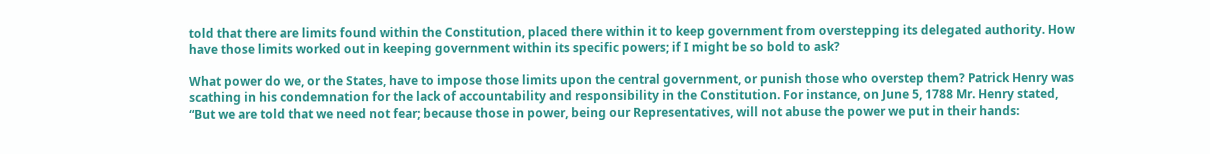told that there are limits found within the Constitution, placed there within it to keep government from overstepping its delegated authority. How have those limits worked out in keeping government within its specific powers; if I might be so bold to ask?

What power do we, or the States, have to impose those limits upon the central government, or punish those who overstep them? Patrick Henry was scathing in his condemnation for the lack of accountability and responsibility in the Constitution. For instance, on June 5, 1788 Mr. Henry stated, “But we are told that we need not fear; because those in power, being our Representatives, will not abuse the power we put in their hands: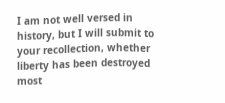I am not well versed in history, but I will submit to your recollection, whether liberty has been destroyed most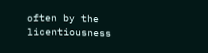often by the licentiousness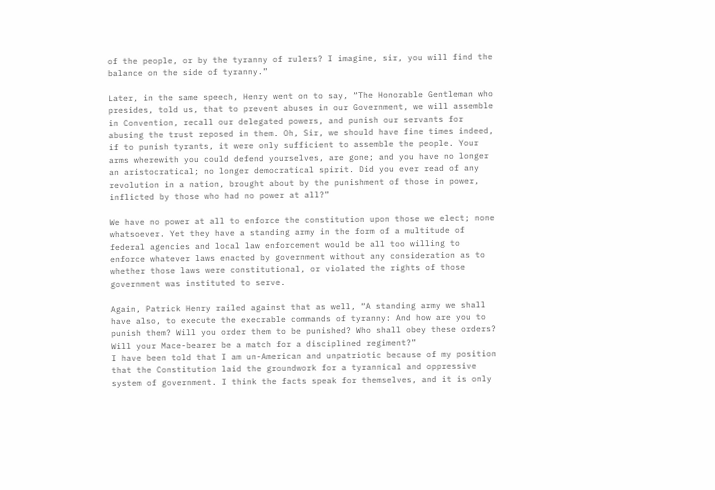of the people, or by the tyranny of rulers? I imagine, sir, you will find the balance on the side of tyranny.”

Later, in the same speech, Henry went on to say, “The Honorable Gentleman who presides, told us, that to prevent abuses in our Government, we will assemble in Convention, recall our delegated powers, and punish our servants for abusing the trust reposed in them. Oh, Sir, we should have fine times indeed, if to punish tyrants, it were only sufficient to assemble the people. Your arms wherewith you could defend yourselves, are gone; and you have no longer an aristocratical; no longer democratical spirit. Did you ever read of any revolution in a nation, brought about by the punishment of those in power, inflicted by those who had no power at all?”

We have no power at all to enforce the constitution upon those we elect; none whatsoever. Yet they have a standing army in the form of a multitude of federal agencies and local law enforcement would be all too willing to enforce whatever laws enacted by government without any consideration as to whether those laws were constitutional, or violated the rights of those government was instituted to serve.

Again, Patrick Henry railed against that as well, “A standing army we shall have also, to execute the execrable commands of tyranny: And how are you to punish them? Will you order them to be punished? Who shall obey these orders? Will your Mace-bearer be a match for a disciplined regiment?”
I have been told that I am un-American and unpatriotic because of my position that the Constitution laid the groundwork for a tyrannical and oppressive system of government. I think the facts speak for themselves, and it is only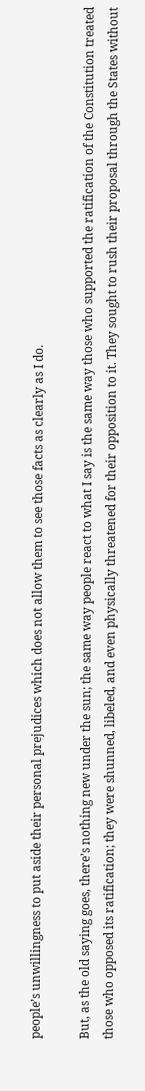people’s unwillingness to put aside their personal prejudices which does not allow them to see those facts as clearly as I do.

But, as the old saying goes, there’s nothing new under the sun; the same way people react to what I say is the same way those who supported the ratification of the Constitution treated those who opposed its ratification; they were shunned, libeled, and even physically threatened for their opposition to it. They sought to rush their proposal through the States without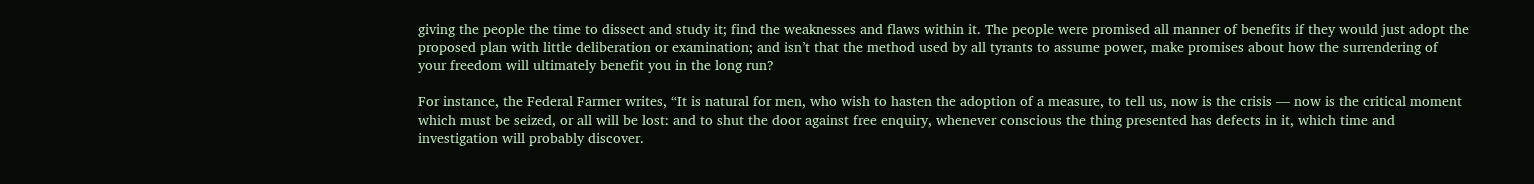giving the people the time to dissect and study it; find the weaknesses and flaws within it. The people were promised all manner of benefits if they would just adopt the proposed plan with little deliberation or examination; and isn’t that the method used by all tyrants to assume power, make promises about how the surrendering of your freedom will ultimately benefit you in the long run?

For instance, the Federal Farmer writes, “It is natural for men, who wish to hasten the adoption of a measure, to tell us, now is the crisis — now is the critical moment which must be seized, or all will be lost: and to shut the door against free enquiry, whenever conscious the thing presented has defects in it, which time and investigation will probably discover.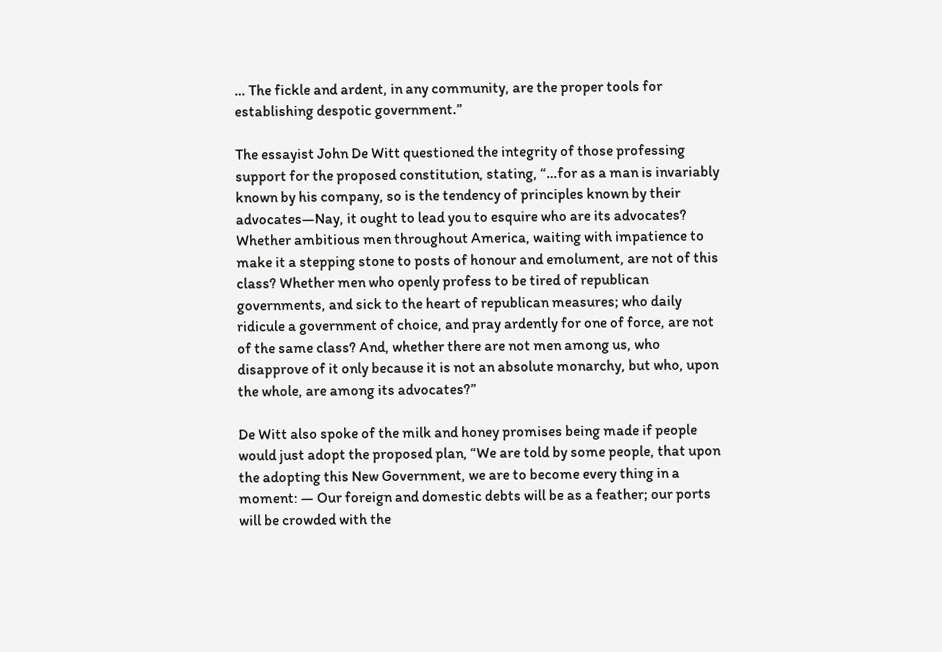… The fickle and ardent, in any community, are the proper tools for establishing despotic government.”

The essayist John De Witt questioned the integrity of those professing support for the proposed constitution, stating, “…for as a man is invariably known by his company, so is the tendency of principles known by their advocates—Nay, it ought to lead you to esquire who are its advocates? Whether ambitious men throughout America, waiting with impatience to make it a stepping stone to posts of honour and emolument, are not of this class? Whether men who openly profess to be tired of republican governments, and sick to the heart of republican measures; who daily ridicule a government of choice, and pray ardently for one of force, are not of the same class? And, whether there are not men among us, who disapprove of it only because it is not an absolute monarchy, but who, upon the whole, are among its advocates?”

De Witt also spoke of the milk and honey promises being made if people would just adopt the proposed plan, “We are told by some people, that upon the adopting this New Government, we are to become every thing in a moment: — Our foreign and domestic debts will be as a feather; our ports will be crowded with the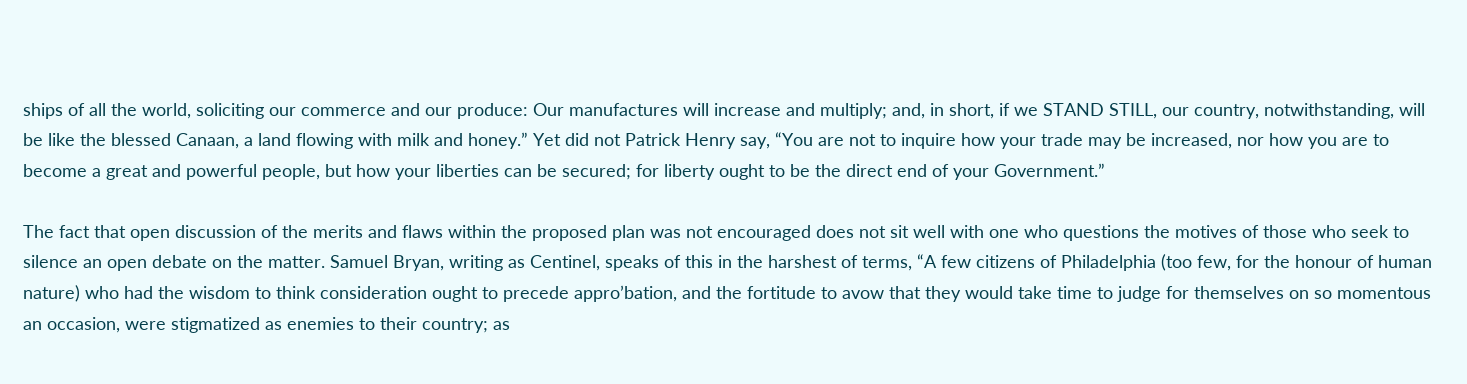ships of all the world, soliciting our commerce and our produce: Our manufactures will increase and multiply; and, in short, if we STAND STILL, our country, notwithstanding, will be like the blessed Canaan, a land flowing with milk and honey.” Yet did not Patrick Henry say, “You are not to inquire how your trade may be increased, nor how you are to become a great and powerful people, but how your liberties can be secured; for liberty ought to be the direct end of your Government.”

The fact that open discussion of the merits and flaws within the proposed plan was not encouraged does not sit well with one who questions the motives of those who seek to silence an open debate on the matter. Samuel Bryan, writing as Centinel, speaks of this in the harshest of terms, “A few citizens of Philadelphia (too few, for the honour of human nature) who had the wisdom to think consideration ought to precede appro’bation, and the fortitude to avow that they would take time to judge for themselves on so momentous an occasion, were stigmatized as enemies to their country; as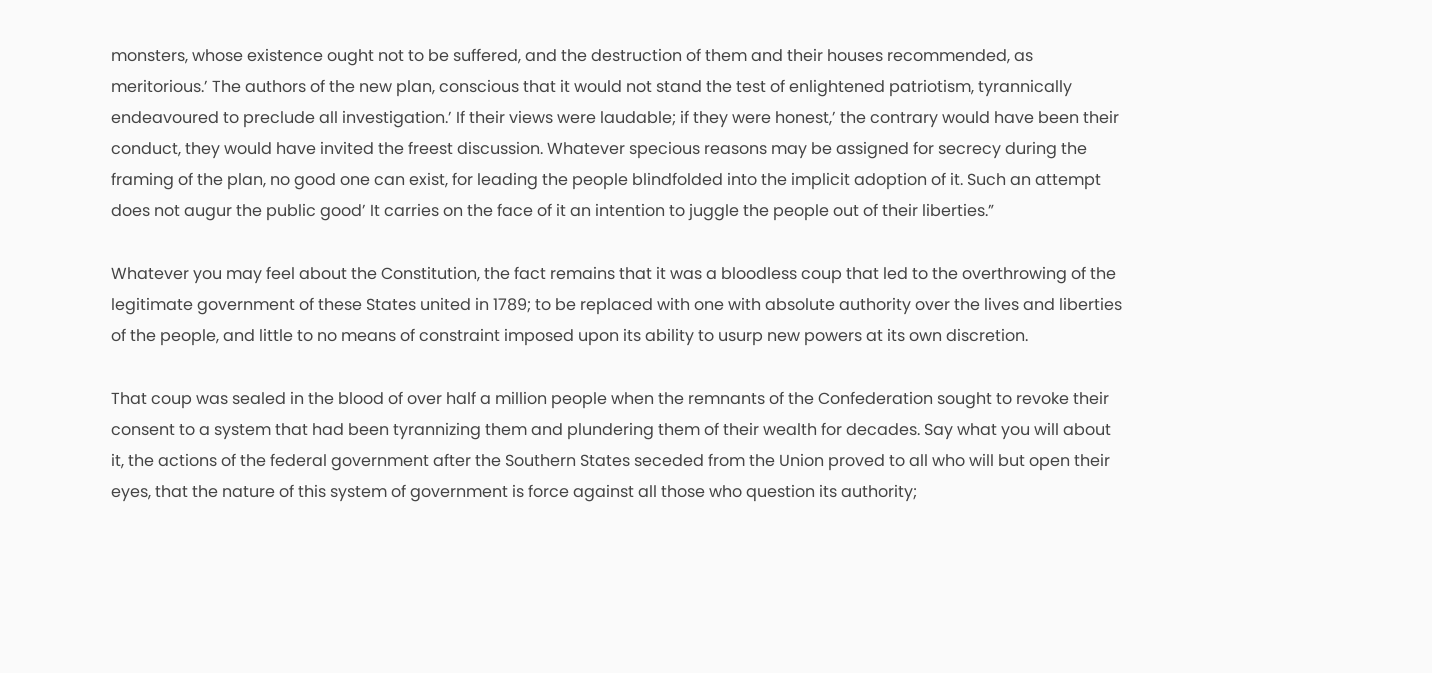monsters, whose existence ought not to be suffered, and the destruction of them and their houses recommended, as meritorious.’ The authors of the new plan, conscious that it would not stand the test of enlightened patriotism, tyrannically endeavoured to preclude all investigation.’ If their views were laudable; if they were honest,’ the contrary would have been their conduct, they would have invited the freest discussion. Whatever specious reasons may be assigned for secrecy during the framing of the plan, no good one can exist, for leading the people blindfolded into the implicit adoption of it. Such an attempt does not augur the public good’ It carries on the face of it an intention to juggle the people out of their liberties.”

Whatever you may feel about the Constitution, the fact remains that it was a bloodless coup that led to the overthrowing of the legitimate government of these States united in 1789; to be replaced with one with absolute authority over the lives and liberties of the people, and little to no means of constraint imposed upon its ability to usurp new powers at its own discretion.

That coup was sealed in the blood of over half a million people when the remnants of the Confederation sought to revoke their consent to a system that had been tyrannizing them and plundering them of their wealth for decades. Say what you will about it, the actions of the federal government after the Southern States seceded from the Union proved to all who will but open their eyes, that the nature of this system of government is force against all those who question its authority;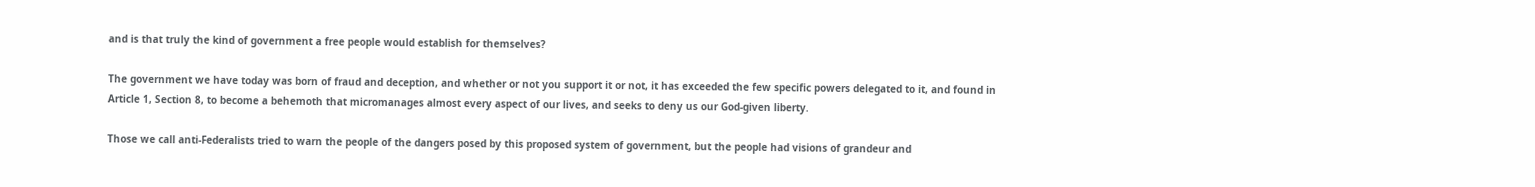and is that truly the kind of government a free people would establish for themselves?

The government we have today was born of fraud and deception, and whether or not you support it or not, it has exceeded the few specific powers delegated to it, and found in Article 1, Section 8, to become a behemoth that micromanages almost every aspect of our lives, and seeks to deny us our God-given liberty.

Those we call anti-Federalists tried to warn the people of the dangers posed by this proposed system of government, but the people had visions of grandeur and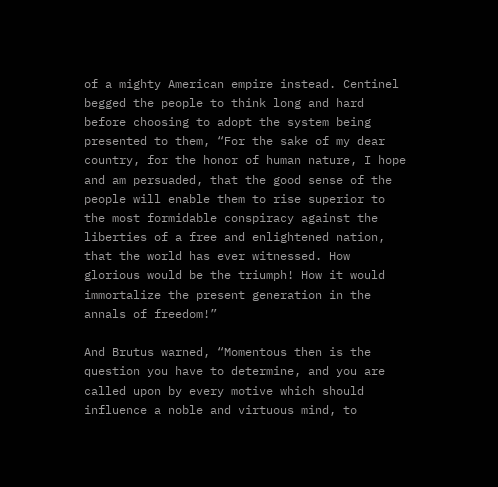of a mighty American empire instead. Centinel begged the people to think long and hard before choosing to adopt the system being presented to them, “For the sake of my dear country, for the honor of human nature, I hope and am persuaded, that the good sense of the people will enable them to rise superior to the most formidable conspiracy against the liberties of a free and enlightened nation, that the world has ever witnessed. How glorious would be the triumph! How it would immortalize the present generation in the annals of freedom!”

And Brutus warned, “Momentous then is the question you have to determine, and you are called upon by every motive which should influence a noble and virtuous mind, to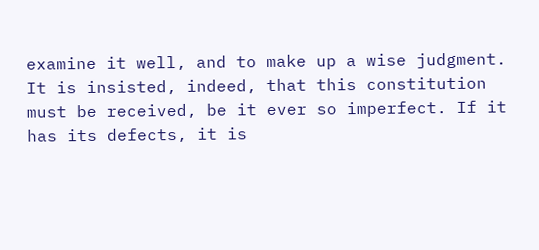examine it well, and to make up a wise judgment. It is insisted, indeed, that this constitution must be received, be it ever so imperfect. If it has its defects, it is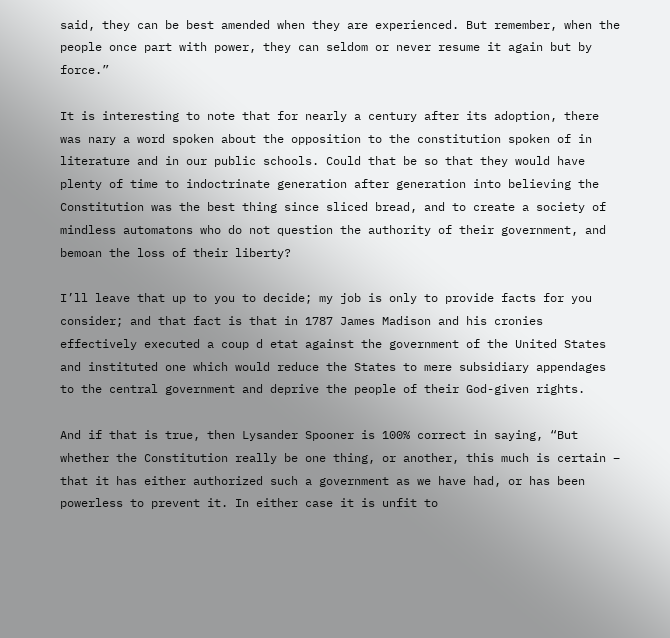said, they can be best amended when they are experienced. But remember, when the people once part with power, they can seldom or never resume it again but by force.”

It is interesting to note that for nearly a century after its adoption, there was nary a word spoken about the opposition to the constitution spoken of in literature and in our public schools. Could that be so that they would have plenty of time to indoctrinate generation after generation into believing the Constitution was the best thing since sliced bread, and to create a society of mindless automatons who do not question the authority of their government, and bemoan the loss of their liberty?

I’ll leave that up to you to decide; my job is only to provide facts for you consider; and that fact is that in 1787 James Madison and his cronies effectively executed a coup d etat against the government of the United States and instituted one which would reduce the States to mere subsidiary appendages to the central government and deprive the people of their God-given rights.

And if that is true, then Lysander Spooner is 100% correct in saying, “But whether the Constitution really be one thing, or another, this much is certain – that it has either authorized such a government as we have had, or has been powerless to prevent it. In either case it is unfit to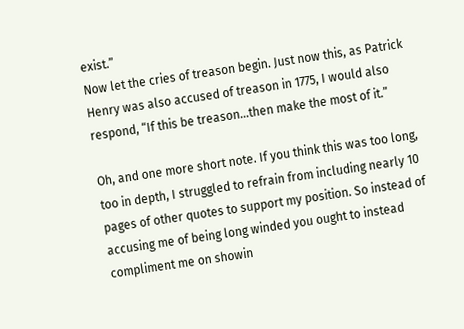exist.”
Now let the cries of treason begin. Just now this, as Patrick Henry was also accused of treason in 1775, I would also respond, “If this be treason…then make the most of it.”

Oh, and one more short note. If you think this was too long, too in depth, I struggled to refrain from including nearly 10 pages of other quotes to support my position. So instead of accusing me of being long winded you ought to instead compliment me on showin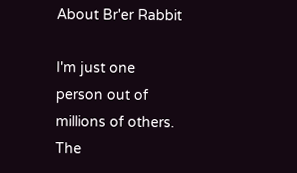About Br'er Rabbit

I'm just one person out of millions of others. The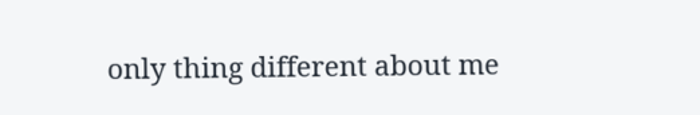only thing different about me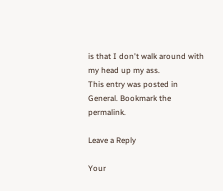is that I don't walk around with my head up my ass.
This entry was posted in General. Bookmark the permalink.

Leave a Reply

Your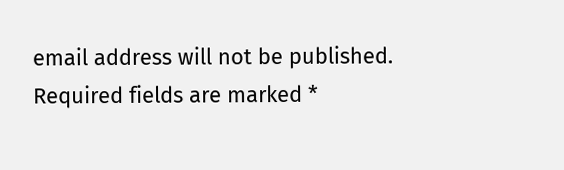email address will not be published. Required fields are marked *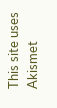This site uses Akismet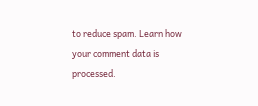to reduce spam. Learn how your comment data is processed.